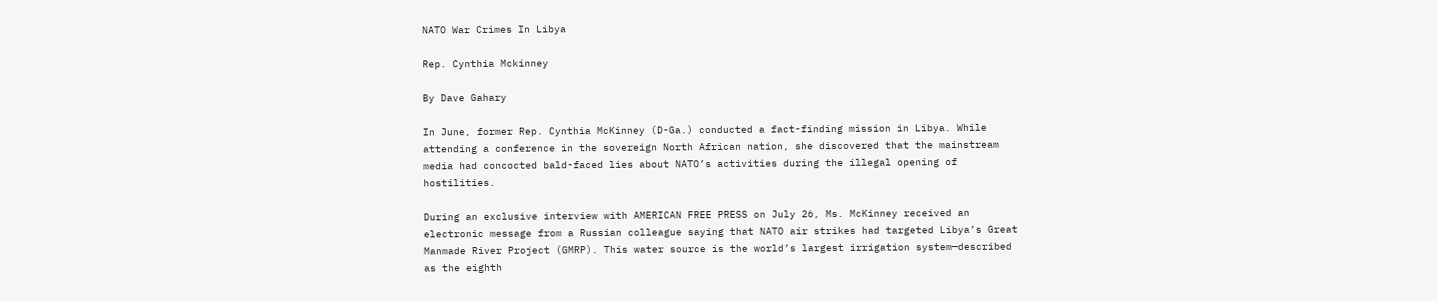NATO War Crimes In Libya

Rep. Cynthia Mckinney

By Dave Gahary

In June, former Rep. Cynthia McKinney (D-Ga.) conducted a fact-finding mission in Libya. While attending a conference in the sovereign North African nation, she discovered that the mainstream media had concocted bald-faced lies about NATO’s activities during the illegal opening of hostilities.

During an exclusive interview with AMERICAN FREE PRESS on July 26, Ms. McKinney received an electronic message from a Russian colleague saying that NATO air strikes had targeted Libya’s Great Manmade River Project (GMRP). This water source is the world’s largest irrigation system—described as the eighth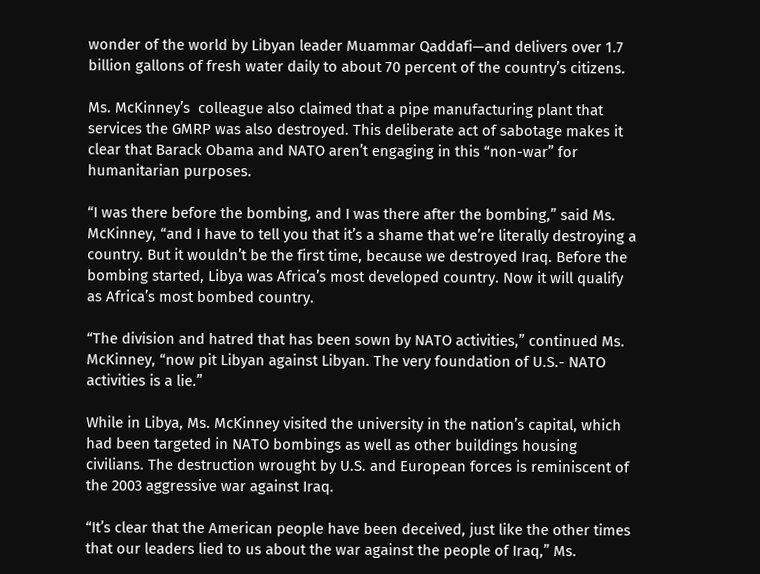wonder of the world by Libyan leader Muammar Qaddafi—and delivers over 1.7 billion gallons of fresh water daily to about 70 percent of the country’s citizens.

Ms. McKinney’s  colleague also claimed that a pipe manufacturing plant that services the GMRP was also destroyed. This deliberate act of sabotage makes it clear that Barack Obama and NATO aren’t engaging in this “non-war” for humanitarian purposes.

“I was there before the bombing, and I was there after the bombing,” said Ms. McKinney, “and I have to tell you that it’s a shame that we’re literally destroying a country. But it wouldn’t be the first time, because we destroyed Iraq. Before the bombing started, Libya was Africa’s most developed country. Now it will qualify as Africa’s most bombed country.

“The division and hatred that has been sown by NATO activities,” continued Ms. McKinney, “now pit Libyan against Libyan. The very foundation of U.S.- NATO activities is a lie.”

While in Libya, Ms. McKinney visited the university in the nation’s capital, which had been targeted in NATO bombings as well as other buildings housing civilians. The destruction wrought by U.S. and European forces is reminiscent of the 2003 aggressive war against Iraq.

“It’s clear that the American people have been deceived, just like the other times that our leaders lied to us about the war against the people of Iraq,” Ms.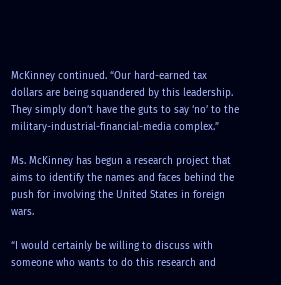McKinney continued. “Our hard-earned tax dollars are being squandered by this leadership. They simply don’t have the guts to say ‘no’ to the military-industrial-financial-media complex.”

Ms. McKinney has begun a research project that aims to identify the names and faces behind the push for involving the United States in foreign wars.

“I would certainly be willing to discuss with someone who wants to do this research and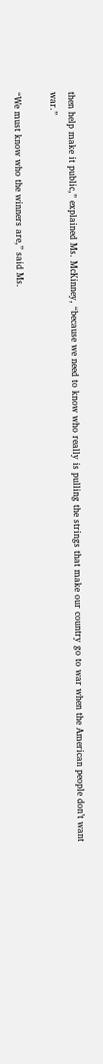then help make it public,” explained Ms. McKinney, “because we need to know who really is pulling the strings that make our country go to war when the American people don’t want war.”

“We must know who the winners are,” said Ms.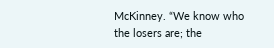McKinney. “We know who the losers are; the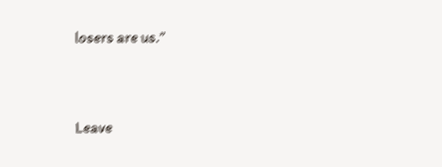losers are us.”


Leave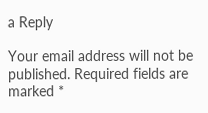a Reply

Your email address will not be published. Required fields are marked *